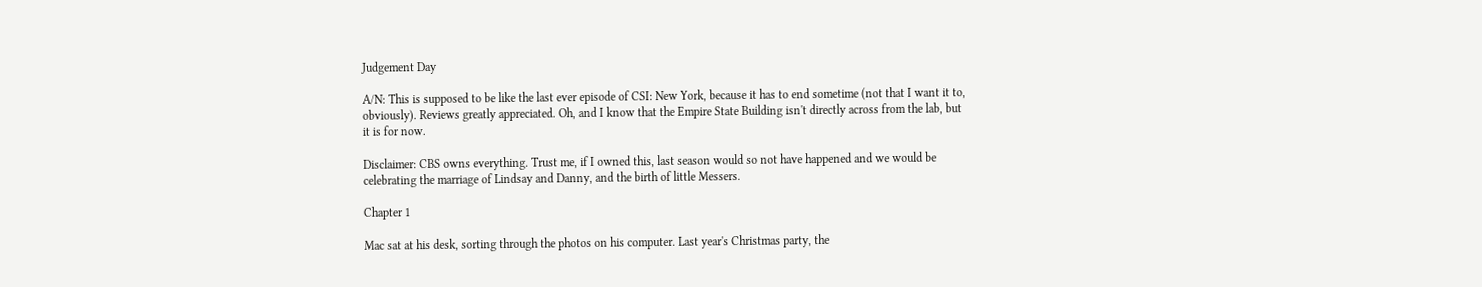Judgement Day

A/N: This is supposed to be like the last ever episode of CSI: New York, because it has to end sometime (not that I want it to, obviously). Reviews greatly appreciated. Oh, and I know that the Empire State Building isn't directly across from the lab, but it is for now.

Disclaimer: CBS owns everything. Trust me, if I owned this, last season would so not have happened and we would be celebrating the marriage of Lindsay and Danny, and the birth of little Messers.

Chapter 1

Mac sat at his desk, sorting through the photos on his computer. Last year's Christmas party, the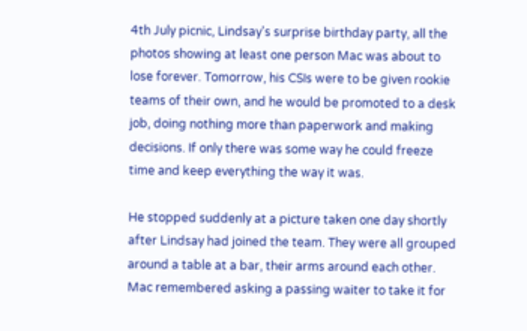4th July picnic, Lindsay's surprise birthday party, all the photos showing at least one person Mac was about to lose forever. Tomorrow, his CSIs were to be given rookie teams of their own, and he would be promoted to a desk job, doing nothing more than paperwork and making decisions. If only there was some way he could freeze time and keep everything the way it was.

He stopped suddenly at a picture taken one day shortly after Lindsay had joined the team. They were all grouped around a table at a bar, their arms around each other. Mac remembered asking a passing waiter to take it for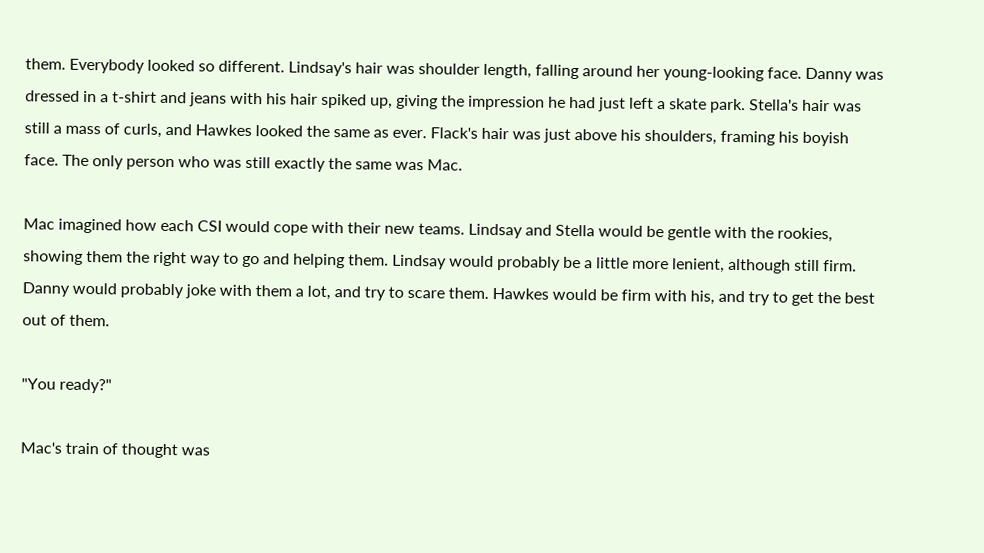them. Everybody looked so different. Lindsay's hair was shoulder length, falling around her young-looking face. Danny was dressed in a t-shirt and jeans with his hair spiked up, giving the impression he had just left a skate park. Stella's hair was still a mass of curls, and Hawkes looked the same as ever. Flack's hair was just above his shoulders, framing his boyish face. The only person who was still exactly the same was Mac.

Mac imagined how each CSI would cope with their new teams. Lindsay and Stella would be gentle with the rookies, showing them the right way to go and helping them. Lindsay would probably be a little more lenient, although still firm. Danny would probably joke with them a lot, and try to scare them. Hawkes would be firm with his, and try to get the best out of them.

"You ready?"

Mac's train of thought was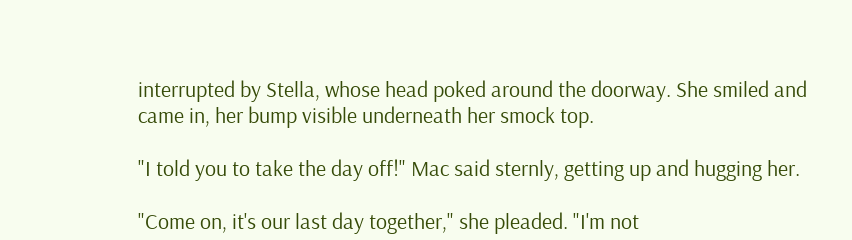interrupted by Stella, whose head poked around the doorway. She smiled and came in, her bump visible underneath her smock top.

"I told you to take the day off!" Mac said sternly, getting up and hugging her.

"Come on, it's our last day together," she pleaded. "I'm not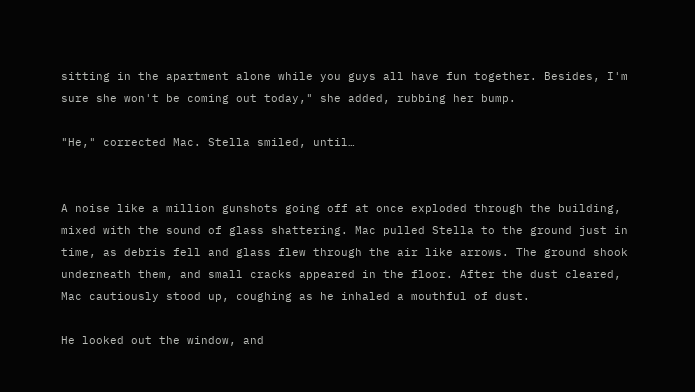sitting in the apartment alone while you guys all have fun together. Besides, I'm sure she won't be coming out today," she added, rubbing her bump.

"He," corrected Mac. Stella smiled, until…


A noise like a million gunshots going off at once exploded through the building, mixed with the sound of glass shattering. Mac pulled Stella to the ground just in time, as debris fell and glass flew through the air like arrows. The ground shook underneath them, and small cracks appeared in the floor. After the dust cleared, Mac cautiously stood up, coughing as he inhaled a mouthful of dust.

He looked out the window, and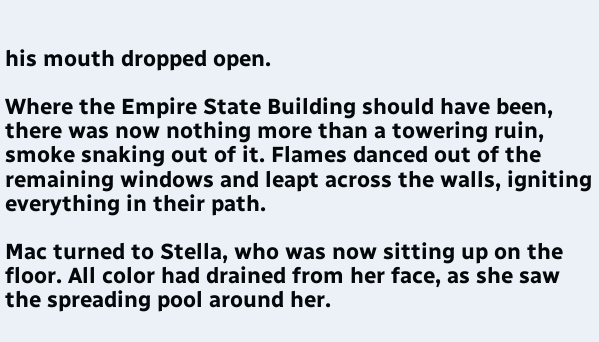his mouth dropped open.

Where the Empire State Building should have been, there was now nothing more than a towering ruin, smoke snaking out of it. Flames danced out of the remaining windows and leapt across the walls, igniting everything in their path.

Mac turned to Stella, who was now sitting up on the floor. All color had drained from her face, as she saw the spreading pool around her.